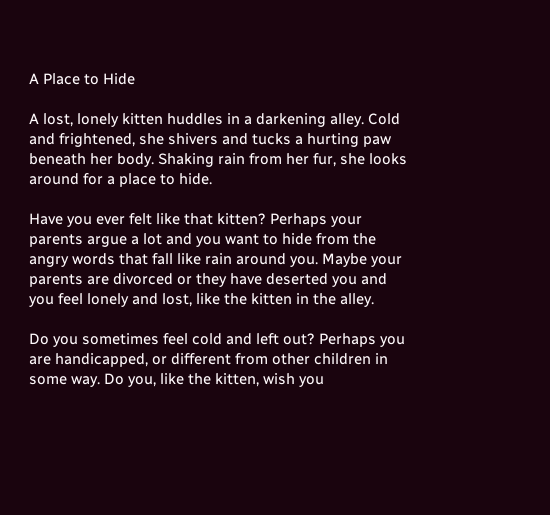A Place to Hide

A lost, lonely kitten huddles in a darkening alley. Cold and frightened, she shivers and tucks a hurting paw beneath her body. Shaking rain from her fur, she looks around for a place to hide.

Have you ever felt like that kitten? Perhaps your parents argue a lot and you want to hide from the angry words that fall like rain around you. Maybe your parents are divorced or they have deserted you and you feel lonely and lost, like the kitten in the alley.

Do you sometimes feel cold and left out? Perhaps you are handicapped, or different from other children in some way. Do you, like the kitten, wish you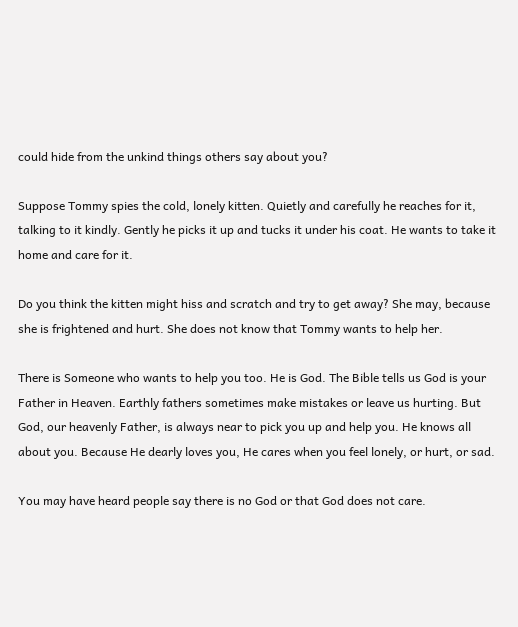could hide from the unkind things others say about you?

Suppose Tommy spies the cold, lonely kitten. Quietly and carefully he reaches for it, talking to it kindly. Gently he picks it up and tucks it under his coat. He wants to take it home and care for it.

Do you think the kitten might hiss and scratch and try to get away? She may, because she is frightened and hurt. She does not know that Tommy wants to help her.

There is Someone who wants to help you too. He is God. The Bible tells us God is your Father in Heaven. Earthly fathers sometimes make mistakes or leave us hurting. But God, our heavenly Father, is always near to pick you up and help you. He knows all about you. Because He dearly loves you, He cares when you feel lonely, or hurt, or sad.

You may have heard people say there is no God or that God does not care.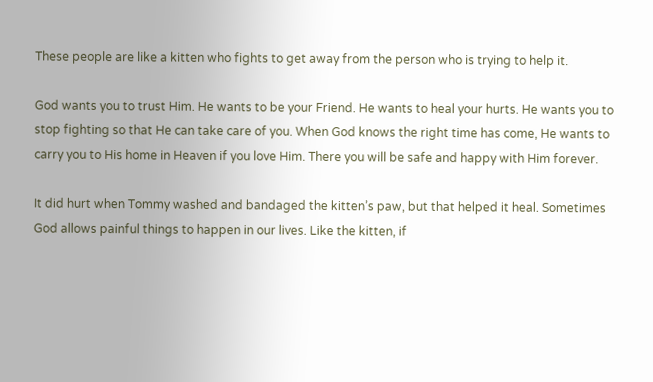These people are like a kitten who fights to get away from the person who is trying to help it.

God wants you to trust Him. He wants to be your Friend. He wants to heal your hurts. He wants you to stop fighting so that He can take care of you. When God knows the right time has come, He wants to carry you to His home in Heaven if you love Him. There you will be safe and happy with Him forever.

It did hurt when Tommy washed and bandaged the kitten’s paw, but that helped it heal. Sometimes God allows painful things to happen in our lives. Like the kitten, if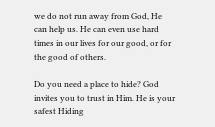we do not run away from God, He can help us. He can even use hard times in our lives for our good, or for the good of others.

Do you need a place to hide? God invites you to trust in Him. He is your safest Hiding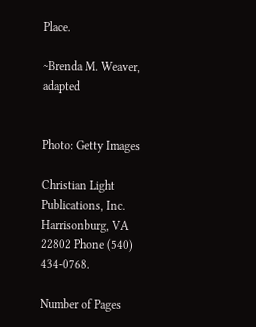Place.

~Brenda M. Weaver, adapted


Photo: Getty Images

Christian Light Publications, Inc. Harrisonburg, VA 22802 Phone (540) 434-0768.

Number of Pages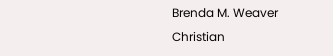Brenda M. Weaver
Christian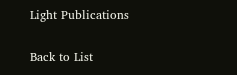Light Publications

Back to List